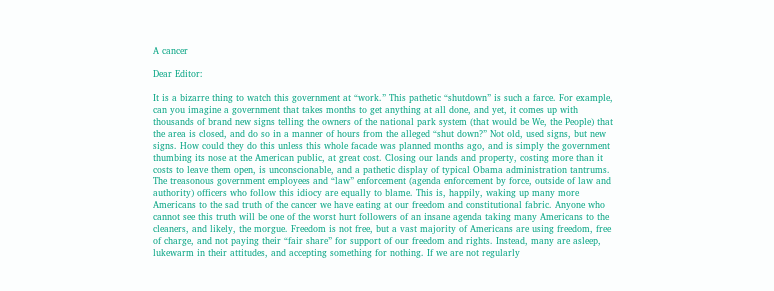A cancer

Dear Editor:

It is a bizarre thing to watch this government at “work.” This pathetic “shutdown” is such a farce. For example, can you imagine a government that takes months to get anything at all done, and yet, it comes up with thousands of brand new signs telling the owners of the national park system (that would be We, the People) that the area is closed, and do so in a manner of hours from the alleged “shut down?” Not old, used signs, but new signs. How could they do this unless this whole facade was planned months ago, and is simply the government thumbing its nose at the American public, at great cost. Closing our lands and property, costing more than it costs to leave them open, is unconscionable, and a pathetic display of typical Obama administration tantrums. The treasonous government employees and “law” enforcement (agenda enforcement by force, outside of law and authority) officers who follow this idiocy are equally to blame. This is, happily, waking up many more Americans to the sad truth of the cancer we have eating at our freedom and constitutional fabric. Anyone who cannot see this truth will be one of the worst hurt followers of an insane agenda taking many Americans to the cleaners, and likely, the morgue. Freedom is not free, but a vast majority of Americans are using freedom, free of charge, and not paying their “fair share” for support of our freedom and rights. Instead, many are asleep, lukewarm in their attitudes, and accepting something for nothing. If we are not regularly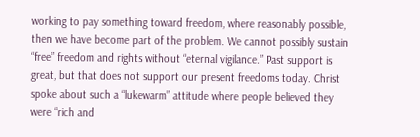working to pay something toward freedom, where reasonably possible, then we have become part of the problem. We cannot possibly sustain “free” freedom and rights without “eternal vigilance.” Past support is great, but that does not support our present freedoms today. Christ spoke about such a “lukewarm” attitude where people believed they were “rich and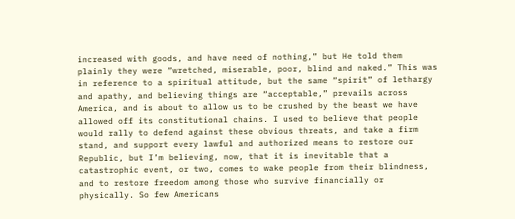increased with goods, and have need of nothing,” but He told them plainly they were “wretched, miserable, poor, blind and naked.” This was in reference to a spiritual attitude, but the same “spirit” of lethargy and apathy, and believing things are “acceptable,” prevails across America, and is about to allow us to be crushed by the beast we have allowed off its constitutional chains. I used to believe that people would rally to defend against these obvious threats, and take a firm stand, and support every lawful and authorized means to restore our Republic, but I’m believing, now, that it is inevitable that a catastrophic event, or two, comes to wake people from their blindness, and to restore freedom among those who survive financially or physically. So few Americans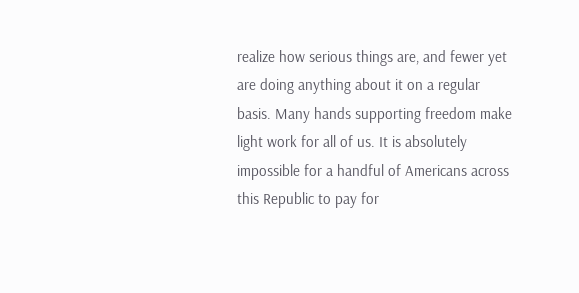realize how serious things are, and fewer yet are doing anything about it on a regular basis. Many hands supporting freedom make light work for all of us. It is absolutely impossible for a handful of Americans across this Republic to pay for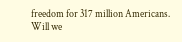freedom for 317 million Americans. Will we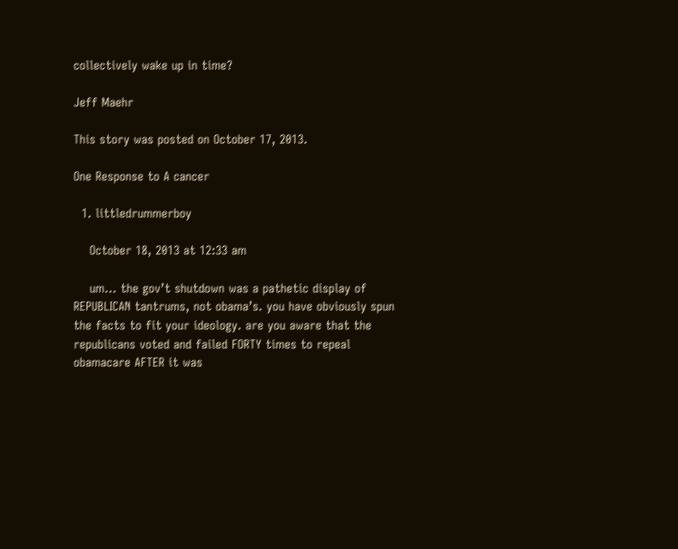collectively wake up in time?

Jeff Maehr

This story was posted on October 17, 2013.

One Response to A cancer

  1. littledrummerboy

    October 18, 2013 at 12:33 am

    um… the gov’t shutdown was a pathetic display of REPUBLICAN tantrums, not obama’s. you have obviously spun the facts to fit your ideology. are you aware that the republicans voted and failed FORTY times to repeal obamacare AFTER it was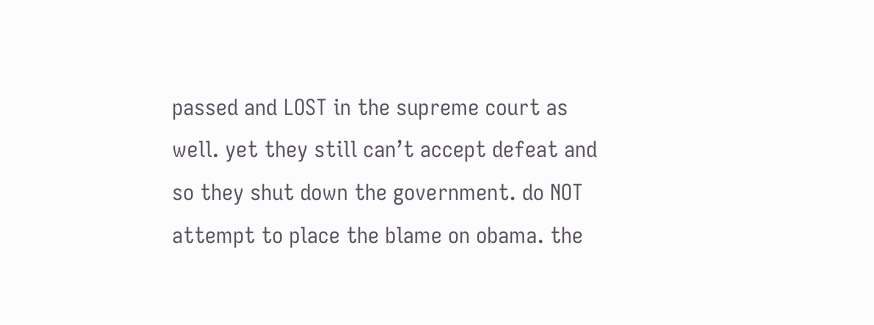passed and LOST in the supreme court as well. yet they still can’t accept defeat and so they shut down the government. do NOT attempt to place the blame on obama. the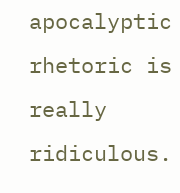apocalyptic rhetoric is really ridiculous.